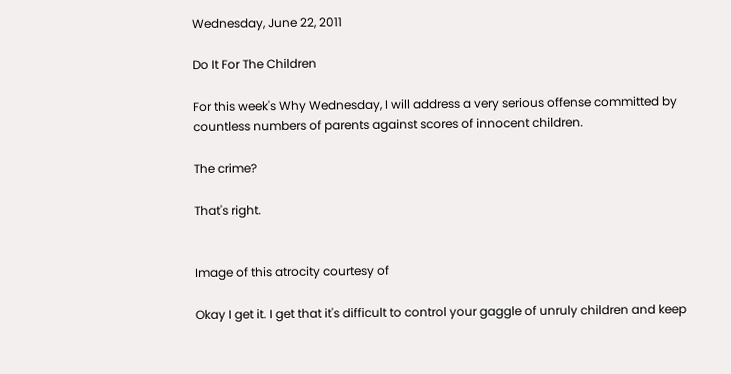Wednesday, June 22, 2011

Do It For The Children

For this week's Why Wednesday, I will address a very serious offense committed by countless numbers of parents against scores of innocent children.

The crime?

That's right.


Image of this atrocity courtesy of

Okay I get it. I get that it's difficult to control your gaggle of unruly children and keep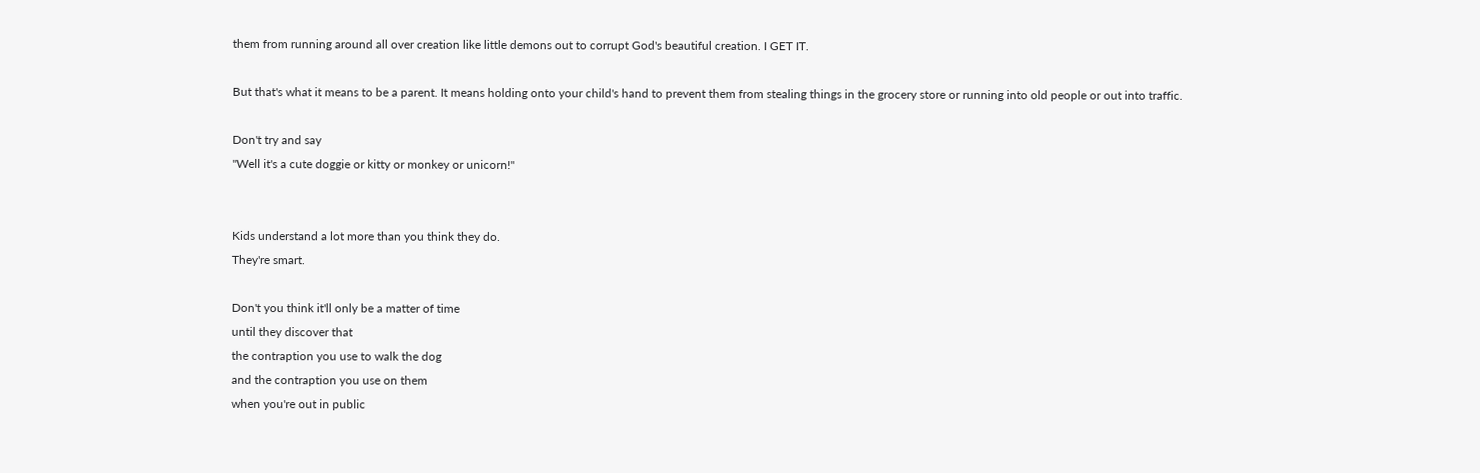them from running around all over creation like little demons out to corrupt God's beautiful creation. I GET IT.

But that's what it means to be a parent. It means holding onto your child's hand to prevent them from stealing things in the grocery store or running into old people or out into traffic.

Don't try and say
"Well it's a cute doggie or kitty or monkey or unicorn!"


Kids understand a lot more than you think they do.
They're smart.

Don't you think it'll only be a matter of time
until they discover that
the contraption you use to walk the dog
and the contraption you use on them
when you're out in public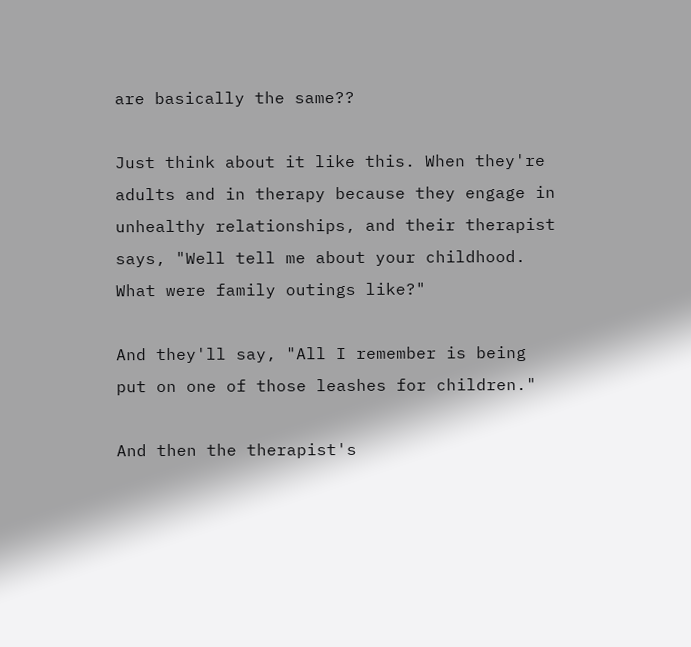are basically the same??

Just think about it like this. When they're adults and in therapy because they engage in unhealthy relationships, and their therapist says, "Well tell me about your childhood. What were family outings like?"

And they'll say, "All I remember is being put on one of those leashes for children."

And then the therapist's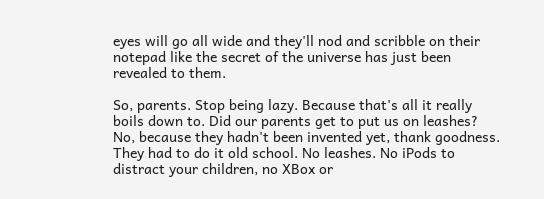eyes will go all wide and they'll nod and scribble on their notepad like the secret of the universe has just been revealed to them.

So, parents. Stop being lazy. Because that's all it really boils down to. Did our parents get to put us on leashes? No, because they hadn't been invented yet, thank goodness. They had to do it old school. No leashes. No iPods to distract your children, no XBox or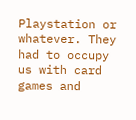Playstation or whatever. They had to occupy us with card games and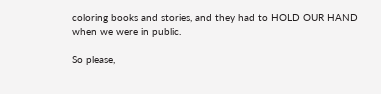coloring books and stories, and they had to HOLD OUR HAND when we were in public.

So please,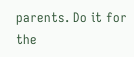parents. Do it for the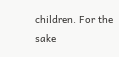children. For the sake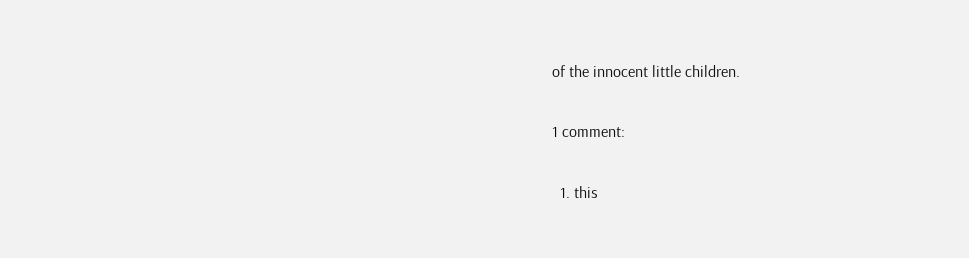of the innocent little children.

1 comment:

  1. this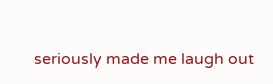seriously made me laugh out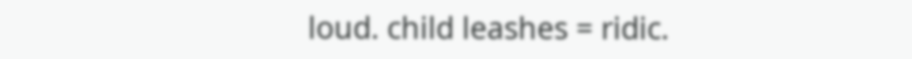loud. child leashes = ridic.